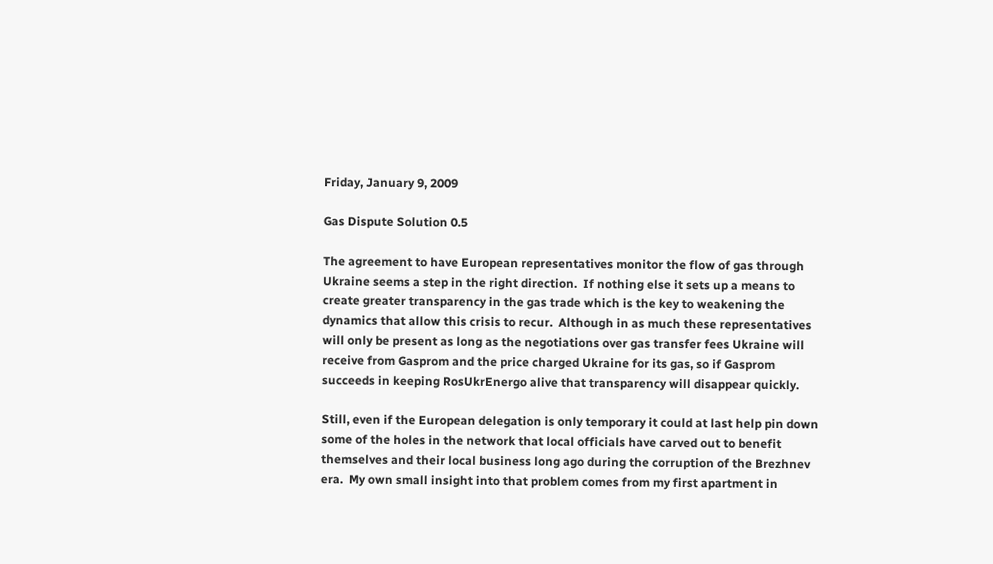Friday, January 9, 2009

Gas Dispute Solution 0.5

The agreement to have European representatives monitor the flow of gas through Ukraine seems a step in the right direction.  If nothing else it sets up a means to create greater transparency in the gas trade which is the key to weakening the dynamics that allow this crisis to recur.  Although in as much these representatives will only be present as long as the negotiations over gas transfer fees Ukraine will receive from Gasprom and the price charged Ukraine for its gas, so if Gasprom succeeds in keeping RosUkrEnergo alive that transparency will disappear quickly.

Still, even if the European delegation is only temporary it could at last help pin down some of the holes in the network that local officials have carved out to benefit themselves and their local business long ago during the corruption of the Brezhnev era.  My own small insight into that problem comes from my first apartment in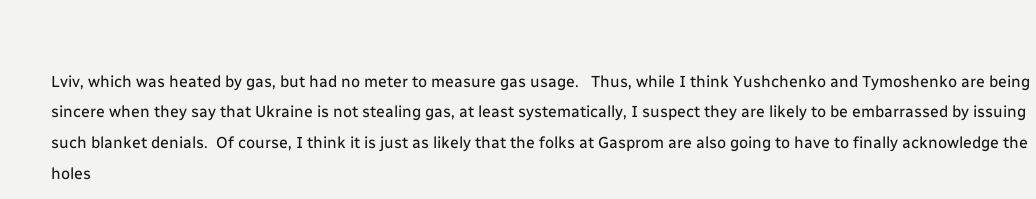Lviv, which was heated by gas, but had no meter to measure gas usage.   Thus, while I think Yushchenko and Tymoshenko are being sincere when they say that Ukraine is not stealing gas, at least systematically, I suspect they are likely to be embarrassed by issuing such blanket denials.  Of course, I think it is just as likely that the folks at Gasprom are also going to have to finally acknowledge the holes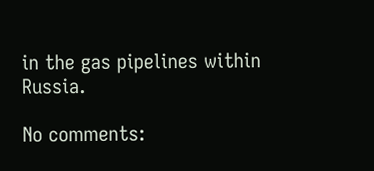in the gas pipelines within Russia.

No comments: